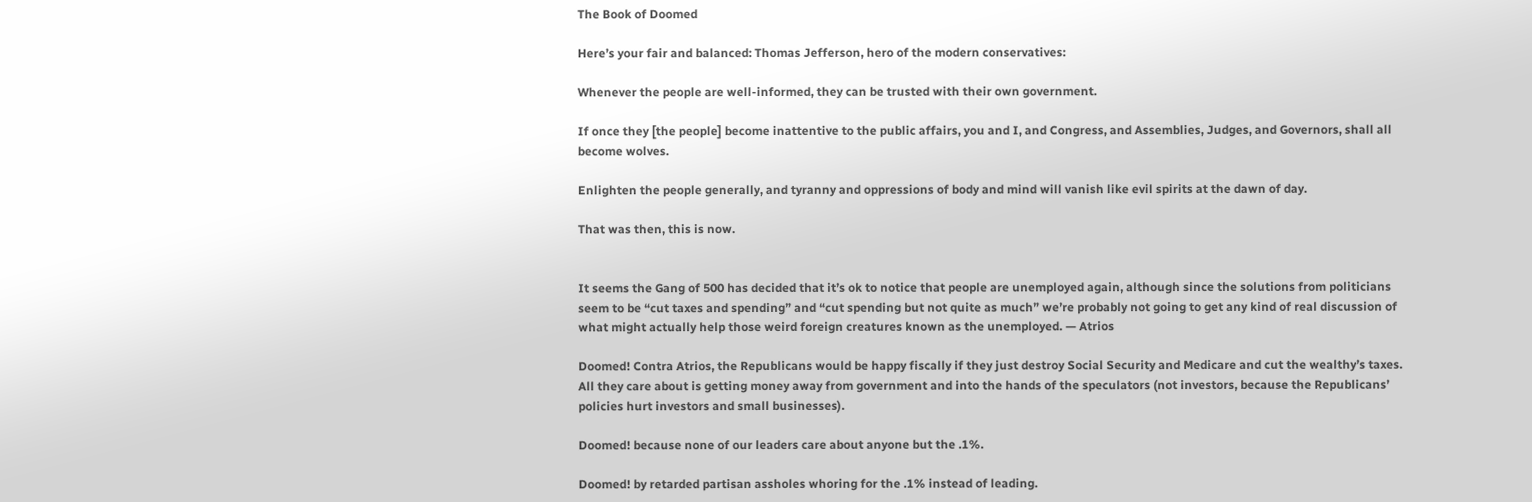The Book of Doomed

Here’s your fair and balanced: Thomas Jefferson, hero of the modern conservatives:

Whenever the people are well-informed, they can be trusted with their own government.

If once they [the people] become inattentive to the public affairs, you and I, and Congress, and Assemblies, Judges, and Governors, shall all become wolves.

Enlighten the people generally, and tyranny and oppressions of body and mind will vanish like evil spirits at the dawn of day.

That was then, this is now.


It seems the Gang of 500 has decided that it’s ok to notice that people are unemployed again, although since the solutions from politicians seem to be “cut taxes and spending” and “cut spending but not quite as much” we’re probably not going to get any kind of real discussion of what might actually help those weird foreign creatures known as the unemployed. — Atrios

Doomed! Contra Atrios, the Republicans would be happy fiscally if they just destroy Social Security and Medicare and cut the wealthy’s taxes. All they care about is getting money away from government and into the hands of the speculators (not investors, because the Republicans’ policies hurt investors and small businesses).

Doomed! because none of our leaders care about anyone but the .1%.

Doomed! by retarded partisan assholes whoring for the .1% instead of leading.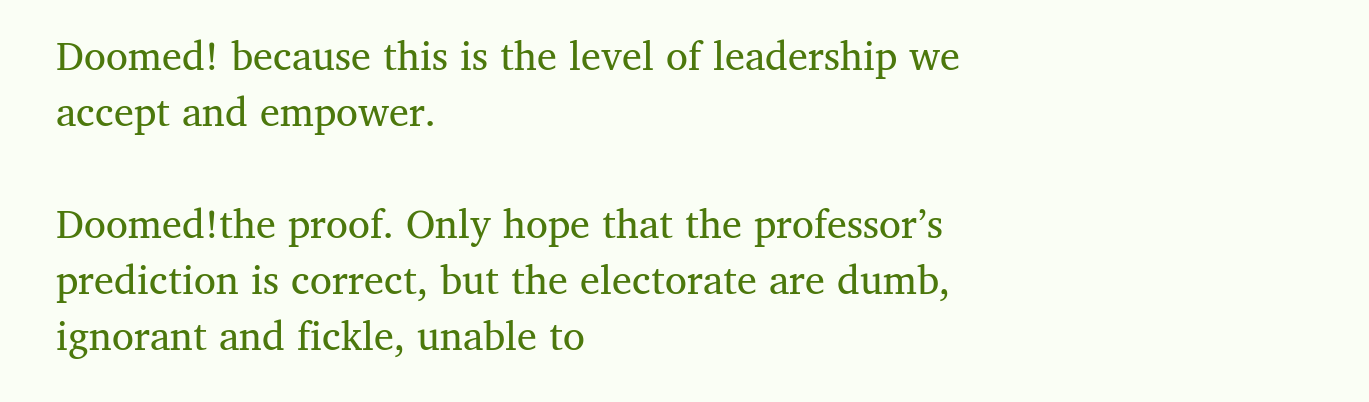Doomed! because this is the level of leadership we accept and empower.

Doomed!the proof. Only hope that the professor’s prediction is correct, but the electorate are dumb, ignorant and fickle, unable to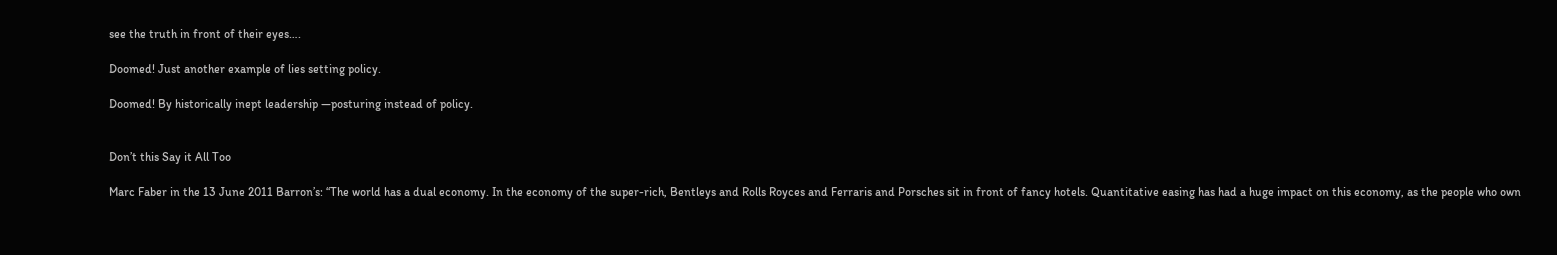see the truth in front of their eyes….

Doomed! Just another example of lies setting policy.

Doomed! By historically inept leadership —posturing instead of policy.


Don’t this Say it All Too

Marc Faber in the 13 June 2011 Barron’s: “The world has a dual economy. In the economy of the super-rich, Bentleys and Rolls Royces and Ferraris and Porsches sit in front of fancy hotels. Quantitative easing has had a huge impact on this economy, as the people who own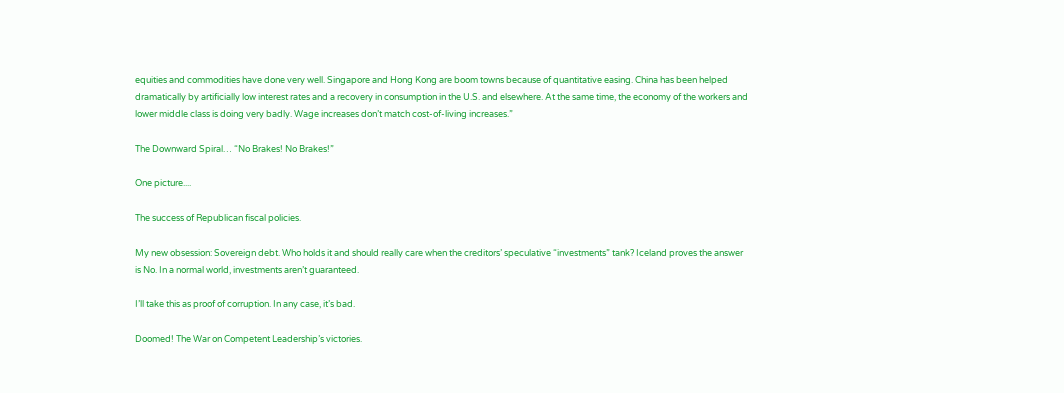equities and commodities have done very well. Singapore and Hong Kong are boom towns because of quantitative easing. China has been helped dramatically by artificially low interest rates and a recovery in consumption in the U.S. and elsewhere. At the same time, the economy of the workers and lower middle class is doing very badly. Wage increases don’t match cost-of-living increases.”

The Downward Spiral… “No Brakes! No Brakes!”

One picture....

The success of Republican fiscal policies.

My new obsession: Sovereign debt. Who holds it and should really care when the creditors’ speculative “investments” tank? Iceland proves the answer is No. In a normal world, investments aren’t guaranteed.

I’ll take this as proof of corruption. In any case, it’s bad.

Doomed! The War on Competent Leadership’s victories.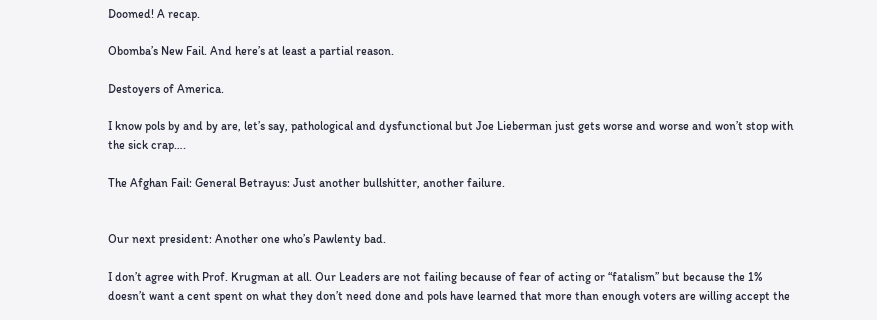Doomed! A recap.

Obomba’s New Fail. And here’s at least a partial reason.

Destoyers of America.

I know pols by and by are, let’s say, pathological and dysfunctional but Joe Lieberman just gets worse and worse and won’t stop with the sick crap….

The Afghan Fail: General Betrayus: Just another bullshitter, another failure.


Our next president: Another one who’s Pawlenty bad.

I don’t agree with Prof. Krugman at all. Our Leaders are not failing because of fear of acting or “fatalism” but because the 1% doesn’t want a cent spent on what they don’t need done and pols have learned that more than enough voters are willing accept the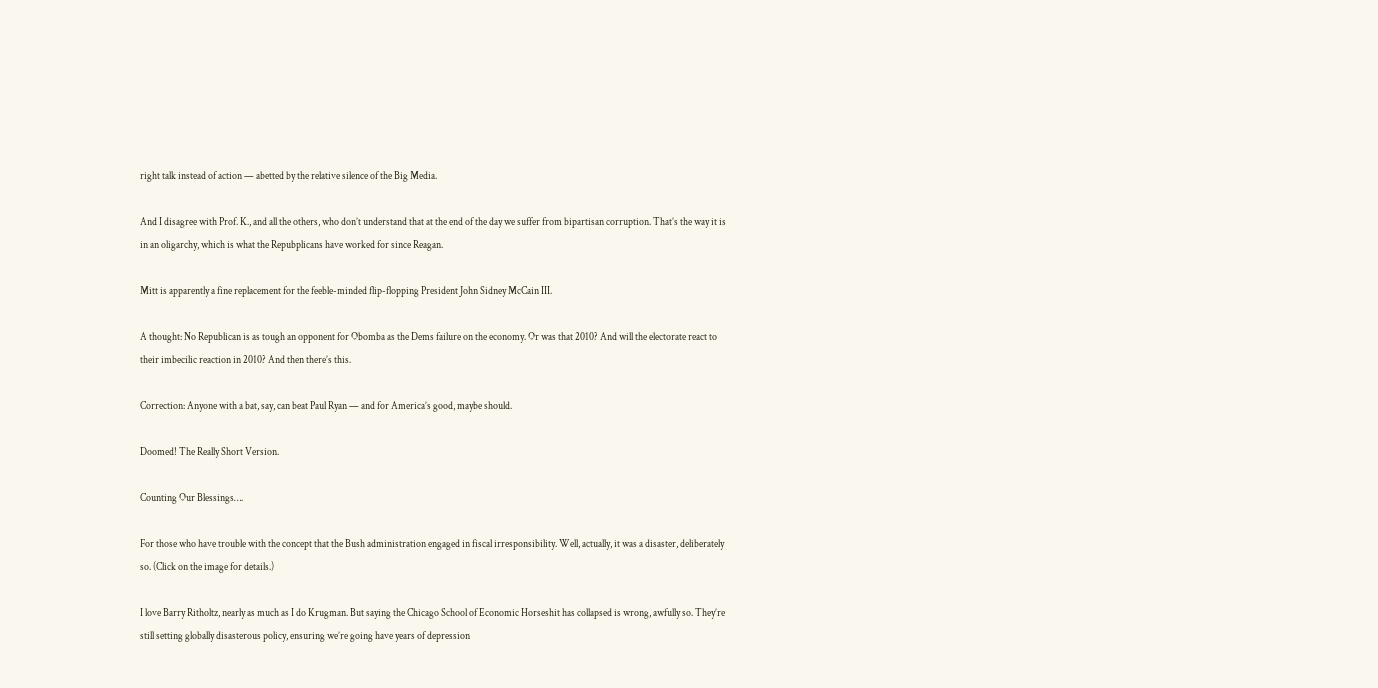right talk instead of action — abetted by the relative silence of the Big Media.

And I disagree with Prof. K., and all the others, who don’t understand that at the end of the day we suffer from bipartisan corruption. That’s the way it is in an oligarchy, which is what the Repubplicans have worked for since Reagan.

Mitt is apparently a fine replacement for the feeble-minded flip-flopping President John Sidney McCain III.

A thought: No Republican is as tough an opponent for Obomba as the Dems failure on the economy. Or was that 2010? And will the electorate react to their imbecilic reaction in 2010? And then there’s this.

Correction: Anyone with a bat, say, can beat Paul Ryan — and for America’s good, maybe should.

Doomed! The Really Short Version.

Counting Our Blessings….

For those who have trouble with the concept that the Bush administration engaged in fiscal irresponsibility. Well, actually, it was a disaster, deliberately so. (Click on the image for details.)

I love Barry Ritholtz, nearly as much as I do Krugman. But saying the Chicago School of Economic Horseshit has collapsed is wrong, awfully so. They’re still setting globally disasterous policy, ensuring we’re going have years of depression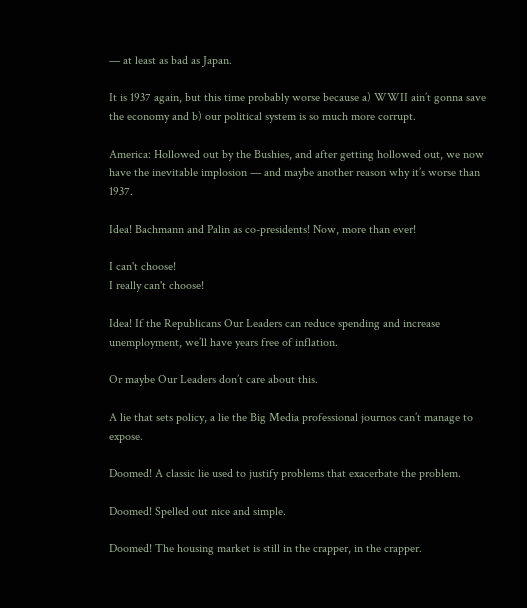— at least as bad as Japan.

It is 1937 again, but this time probably worse because a) WWII ain’t gonna save the economy and b) our political system is so much more corrupt.

America: Hollowed out by the Bushies, and after getting hollowed out, we now have the inevitable implosion — and maybe another reason why it’s worse than 1937.

Idea! Bachmann and Palin as co-presidents! Now, more than ever!

I can't choose!
I really can't choose!

Idea! If the Republicans Our Leaders can reduce spending and increase unemployment, we’ll have years free of inflation.

Or maybe Our Leaders don’t care about this.

A lie that sets policy, a lie the Big Media professional journos can’t manage to expose.

Doomed! A classic lie used to justify problems that exacerbate the problem.

Doomed! Spelled out nice and simple.

Doomed! The housing market is still in the crapper, in the crapper.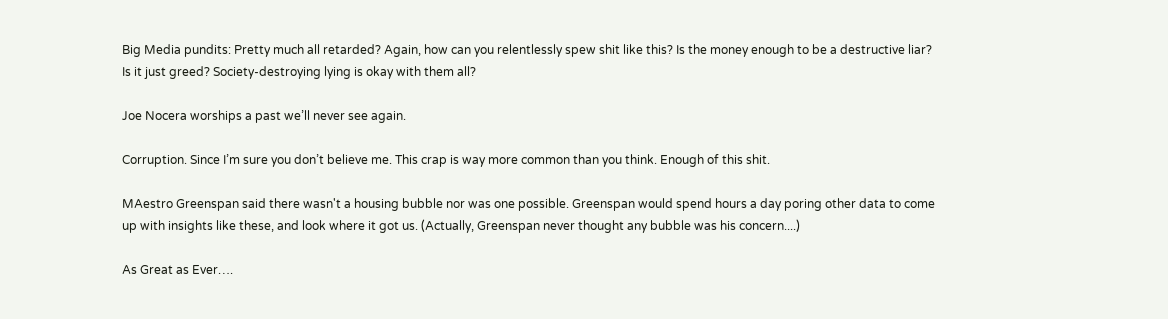Big Media pundits: Pretty much all retarded? Again, how can you relentlessly spew shit like this? Is the money enough to be a destructive liar? Is it just greed? Society-destroying lying is okay with them all?

Joe Nocera worships a past we’ll never see again.

Corruption. Since I’m sure you don’t believe me. This crap is way more common than you think. Enough of this shit.

MAestro Greenspan said there wasn't a housing bubble nor was one possible. Greenspan would spend hours a day poring other data to come up with insights like these, and look where it got us. (Actually, Greenspan never thought any bubble was his concern....)

As Great as Ever….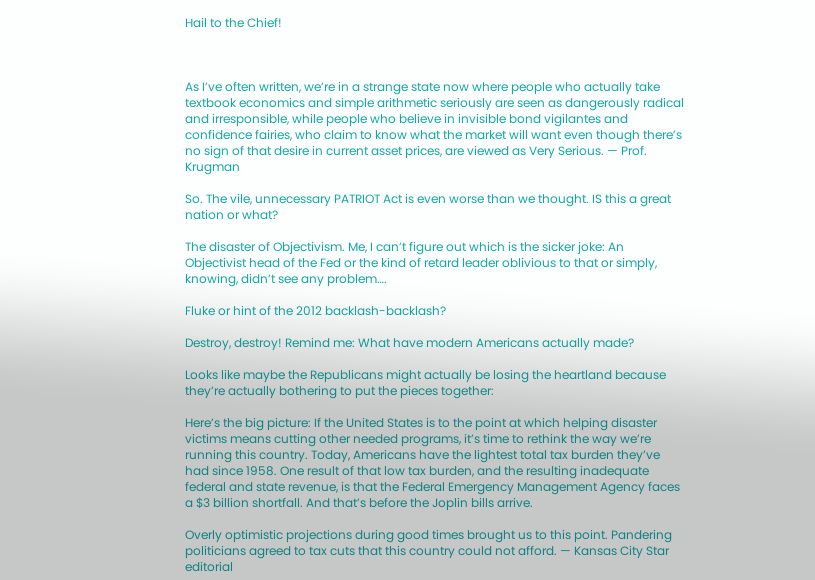Hail to the Chief!



As I’ve often written, we’re in a strange state now where people who actually take textbook economics and simple arithmetic seriously are seen as dangerously radical and irresponsible, while people who believe in invisible bond vigilantes and confidence fairies, who claim to know what the market will want even though there’s no sign of that desire in current asset prices, are viewed as Very Serious. — Prof. Krugman

So. The vile, unnecessary PATRIOT Act is even worse than we thought. IS this a great nation or what?

The disaster of Objectivism. Me, I can’t figure out which is the sicker joke: An Objectivist head of the Fed or the kind of retard leader oblivious to that or simply, knowing, didn’t see any problem….

Fluke or hint of the 2012 backlash-backlash?

Destroy, destroy! Remind me: What have modern Americans actually made?

Looks like maybe the Republicans might actually be losing the heartland because they’re actually bothering to put the pieces together:

Here’s the big picture: If the United States is to the point at which helping disaster victims means cutting other needed programs, it’s time to rethink the way we’re running this country. Today, Americans have the lightest total tax burden they’ve had since 1958. One result of that low tax burden, and the resulting inadequate federal and state revenue, is that the Federal Emergency Management Agency faces a $3 billion shortfall. And that’s before the Joplin bills arrive.

Overly optimistic projections during good times brought us to this point. Pandering politicians agreed to tax cuts that this country could not afford. — Kansas City Star editorial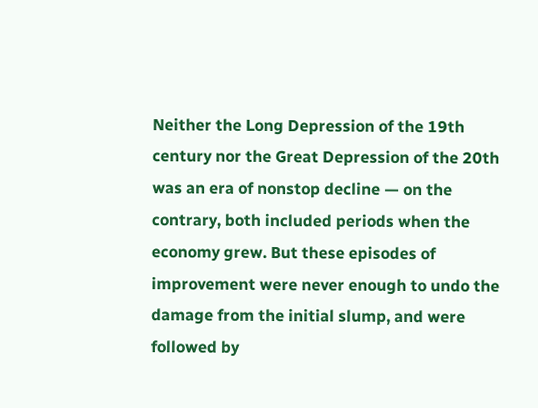Neither the Long Depression of the 19th century nor the Great Depression of the 20th was an era of nonstop decline — on the contrary, both included periods when the economy grew. But these episodes of improvement were never enough to undo the damage from the initial slump, and were followed by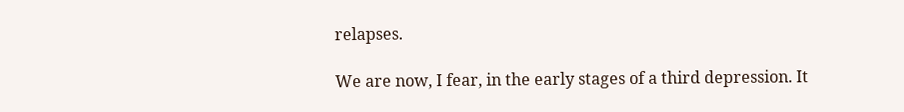relapses.

We are now, I fear, in the early stages of a third depression. It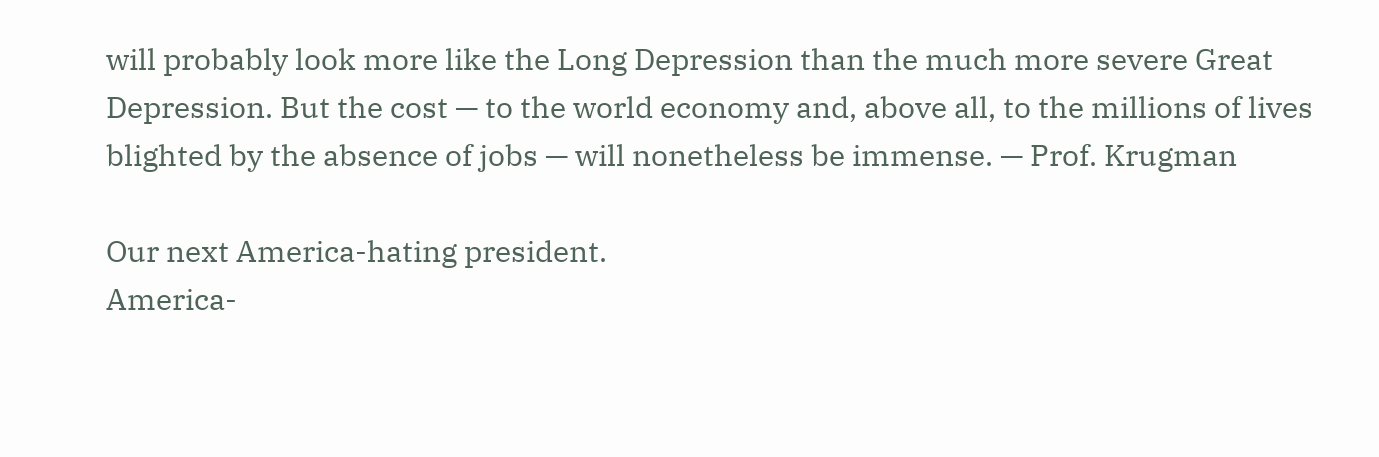will probably look more like the Long Depression than the much more severe Great Depression. But the cost — to the world economy and, above all, to the millions of lives blighted by the absence of jobs — will nonetheless be immense. — Prof. Krugman

Our next America-hating president.
America-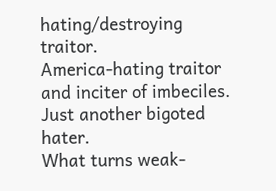hating/destroying traitor.
America-hating traitor and inciter of imbeciles.
Just another bigoted hater.
What turns weak-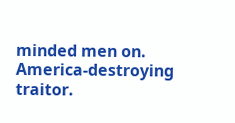minded men on.
America-destroying traitor.